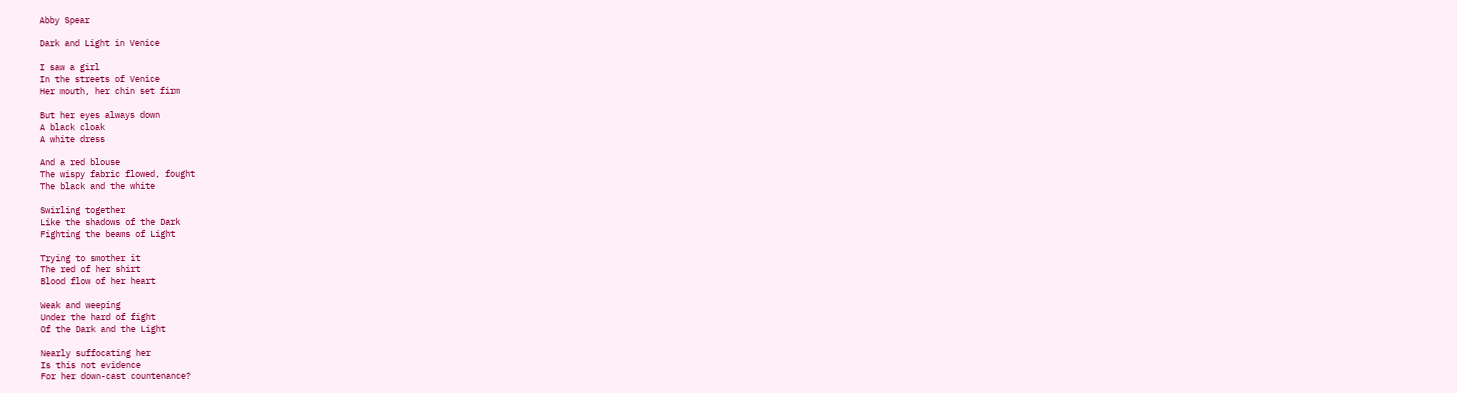Abby Spear

Dark and Light in Venice

I saw a girl
In the streets of Venice
Her mouth, her chin set firm

But her eyes always down
A black cloak
A white dress

And a red blouse
The wispy fabric flowed, fought
The black and the white

Swirling together
Like the shadows of the Dark
Fighting the beams of Light

Trying to smother it
The red of her shirt
Blood flow of her heart

Weak and weeping
Under the hard of fight
Of the Dark and the Light

Nearly suffocating her
Is this not evidence
For her down-cast countenance?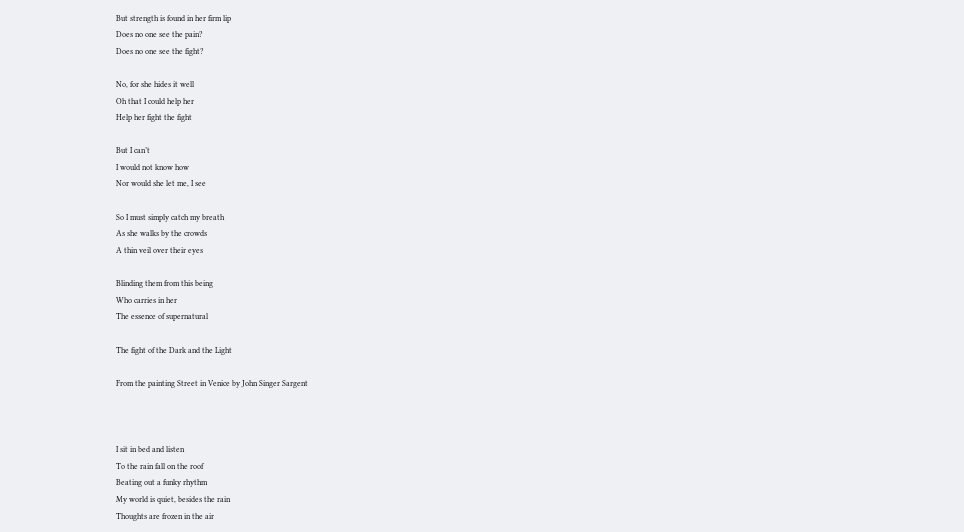But strength is found in her firm lip
Does no one see the pain?
Does no one see the fight?

No, for she hides it well
Oh that I could help her
Help her fight the fight

But I can’t
I would not know how
Nor would she let me, I see

So I must simply catch my breath
As she walks by the crowds
A thin veil over their eyes

Blinding them from this being
Who carries in her
The essence of supernatural

The fight of the Dark and the Light

From the painting Street in Venice by John Singer Sargent



I sit in bed and listen
To the rain fall on the roof
Beating out a funky rhythm
My world is quiet, besides the rain
Thoughts are frozen in the air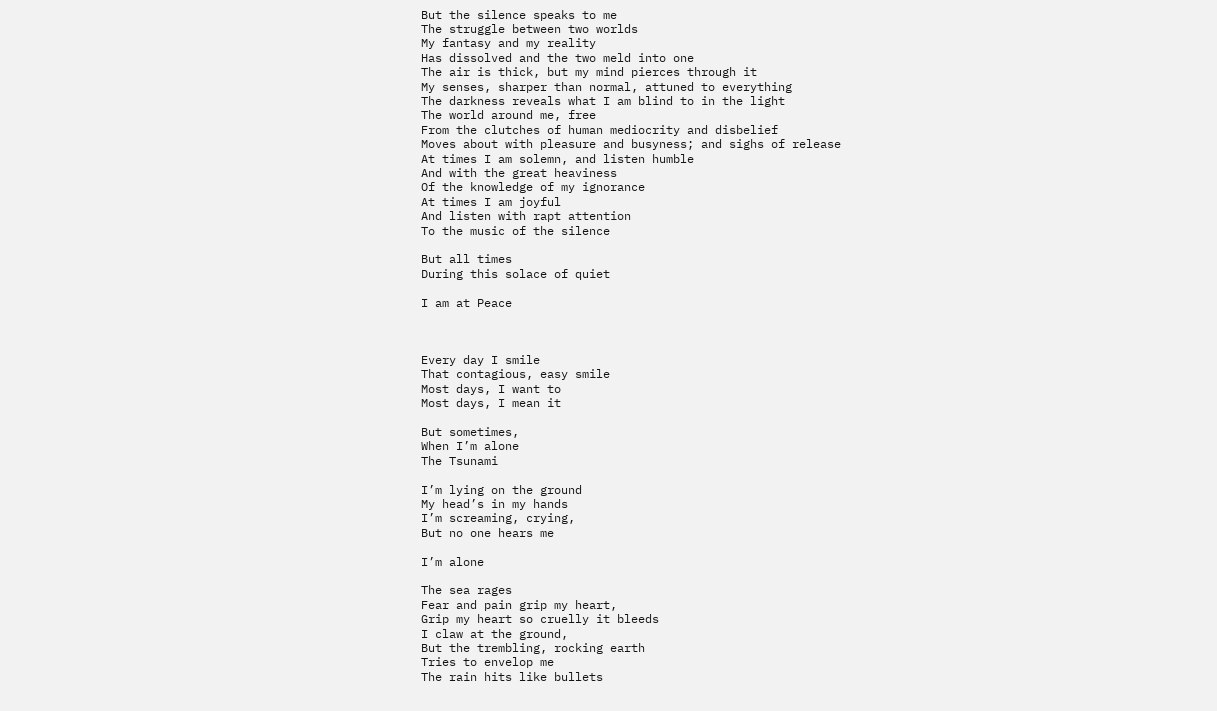But the silence speaks to me
The struggle between two worlds
My fantasy and my reality
Has dissolved and the two meld into one
The air is thick, but my mind pierces through it
My senses, sharper than normal, attuned to everything
The darkness reveals what I am blind to in the light
The world around me, free
From the clutches of human mediocrity and disbelief
Moves about with pleasure and busyness; and sighs of release
At times I am solemn, and listen humble
And with the great heaviness
Of the knowledge of my ignorance
At times I am joyful
And listen with rapt attention
To the music of the silence

But all times
During this solace of quiet

I am at Peace



Every day I smile
That contagious, easy smile
Most days, I want to
Most days, I mean it

But sometimes,
When I’m alone
The Tsunami

I’m lying on the ground
My head’s in my hands
I’m screaming, crying,
But no one hears me

I’m alone

The sea rages
Fear and pain grip my heart,
Grip my heart so cruelly it bleeds
I claw at the ground,
But the trembling, rocking earth
Tries to envelop me
The rain hits like bullets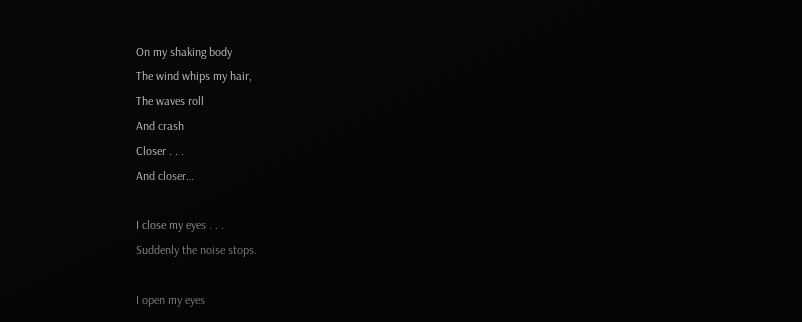On my shaking body
The wind whips my hair,
The waves roll
And crash
Closer . . .
And closer…

I close my eyes . . .
Suddenly the noise stops.

I open my eyes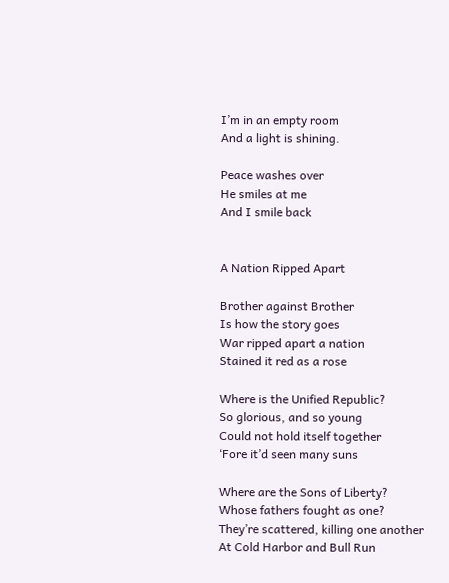I’m in an empty room
And a light is shining.

Peace washes over
He smiles at me
And I smile back


A Nation Ripped Apart

Brother against Brother
Is how the story goes
War ripped apart a nation
Stained it red as a rose

Where is the Unified Republic?
So glorious, and so young
Could not hold itself together
‘Fore it’d seen many suns

Where are the Sons of Liberty?
Whose fathers fought as one?
They’re scattered, killing one another
At Cold Harbor and Bull Run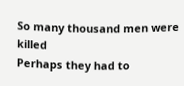So many thousand men were killed
Perhaps they had to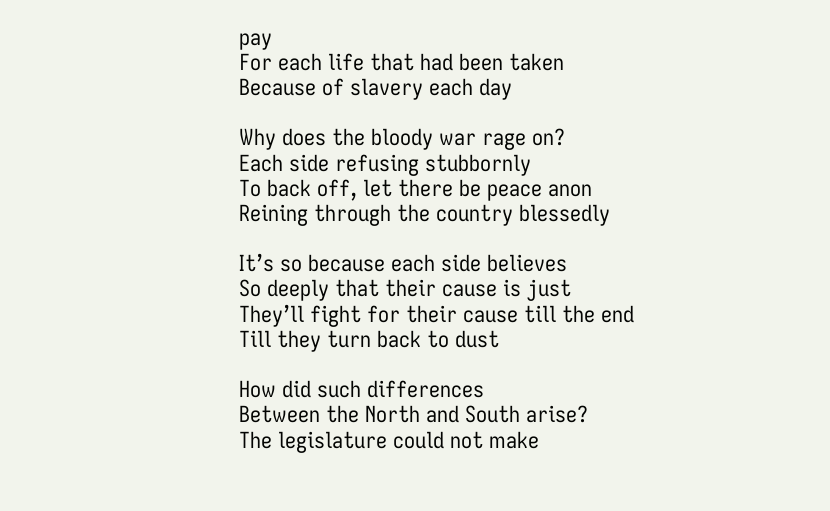pay
For each life that had been taken
Because of slavery each day

Why does the bloody war rage on?
Each side refusing stubbornly
To back off, let there be peace anon
Reining through the country blessedly

It’s so because each side believes
So deeply that their cause is just
They’ll fight for their cause till the end
Till they turn back to dust

How did such differences
Between the North and South arise?
The legislature could not make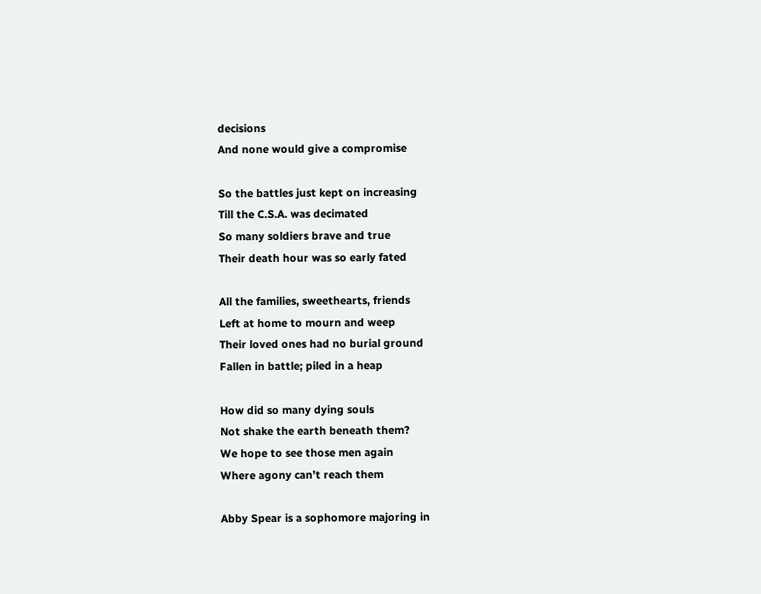decisions
And none would give a compromise

So the battles just kept on increasing
Till the C.S.A. was decimated
So many soldiers brave and true
Their death hour was so early fated

All the families, sweethearts, friends
Left at home to mourn and weep
Their loved ones had no burial ground
Fallen in battle; piled in a heap

How did so many dying souls
Not shake the earth beneath them?
We hope to see those men again
Where agony can’t reach them

Abby Spear is a sophomore majoring in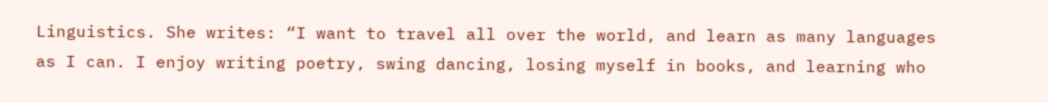Linguistics. She writes: “I want to travel all over the world, and learn as many languages as I can. I enjoy writing poetry, swing dancing, losing myself in books, and learning who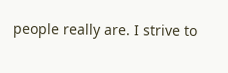people really are. I strive to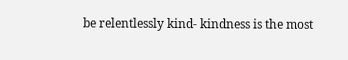be relentlessly kind- kindness is the most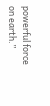powerful force on earth.”